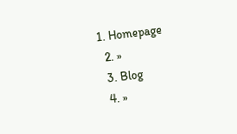1. Homepage
  2. »
  3. Blog
  4. »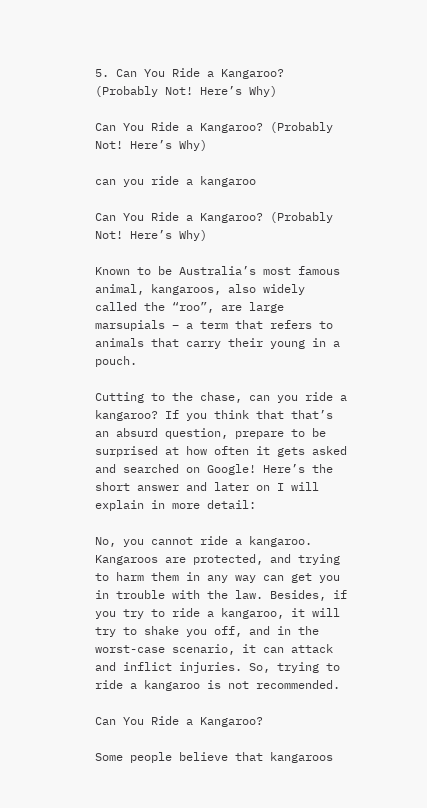5. Can You Ride a Kangaroo? (Probably Not! Here’s Why)

Can You Ride a Kangaroo? (Probably Not! Here’s Why)

can you ride a kangaroo

Can You Ride a Kangaroo? (Probably Not! Here’s Why)

Known to be Australia’s most famous animal, kangaroos, also widely called the “roo”, are large marsupials – a term that refers to animals that carry their young in a pouch.

Cutting to the chase, can you ride a kangaroo? If you think that that’s an absurd question, prepare to be surprised at how often it gets asked and searched on Google! Here’s the short answer and later on I will explain in more detail:

No, you cannot ride a kangaroo. Kangaroos are protected, and trying to harm them in any way can get you in trouble with the law. Besides, if you try to ride a kangaroo, it will try to shake you off, and in the worst-case scenario, it can attack and inflict injuries. So, trying to ride a kangaroo is not recommended.

Can You Ride a Kangaroo?

Some people believe that kangaroos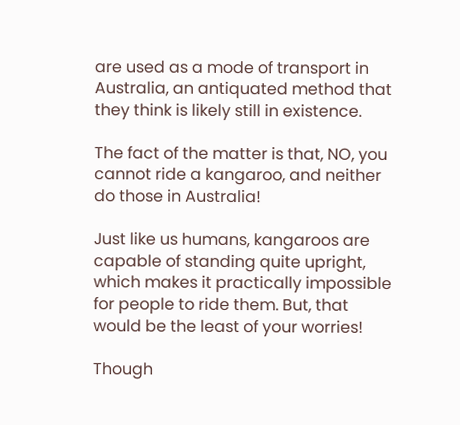are used as a mode of transport in Australia, an antiquated method that they think is likely still in existence.

The fact of the matter is that, NO, you cannot ride a kangaroo, and neither do those in Australia!

Just like us humans, kangaroos are capable of standing quite upright, which makes it practically impossible for people to ride them. But, that would be the least of your worries!

Though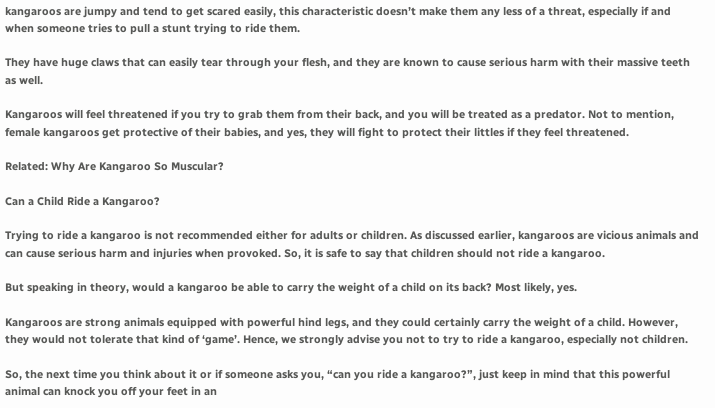kangaroos are jumpy and tend to get scared easily, this characteristic doesn’t make them any less of a threat, especially if and when someone tries to pull a stunt trying to ride them.

They have huge claws that can easily tear through your flesh, and they are known to cause serious harm with their massive teeth as well.

Kangaroos will feel threatened if you try to grab them from their back, and you will be treated as a predator. Not to mention, female kangaroos get protective of their babies, and yes, they will fight to protect their littles if they feel threatened.

Related: Why Are Kangaroo So Muscular?

Can a Child Ride a Kangaroo?

Trying to ride a kangaroo is not recommended either for adults or children. As discussed earlier, kangaroos are vicious animals and can cause serious harm and injuries when provoked. So, it is safe to say that children should not ride a kangaroo.

But speaking in theory, would a kangaroo be able to carry the weight of a child on its back? Most likely, yes.

Kangaroos are strong animals equipped with powerful hind legs, and they could certainly carry the weight of a child. However, they would not tolerate that kind of ‘game’. Hence, we strongly advise you not to try to ride a kangaroo, especially not children.

So, the next time you think about it or if someone asks you, “can you ride a kangaroo?”, just keep in mind that this powerful animal can knock you off your feet in an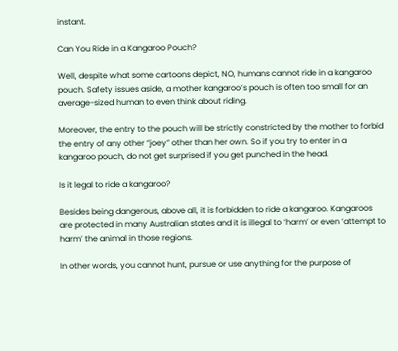instant.

Can You Ride in a Kangaroo Pouch?

Well, despite what some cartoons depict, NO, humans cannot ride in a kangaroo pouch. Safety issues aside, a mother kangaroo’s pouch is often too small for an average-sized human to even think about riding.

Moreover, the entry to the pouch will be strictly constricted by the mother to forbid the entry of any other “joey” other than her own. So if you try to enter in a kangaroo pouch, do not get surprised if you get punched in the head.

Is it legal to ride a kangaroo?

Besides being dangerous, above all, it is forbidden to ride a kangaroo. Kangaroos are protected in many Australian states and it is illegal to ‘harm’ or even ‘attempt to harm’ the animal in those regions.

In other words, you cannot hunt, pursue or use anything for the purpose of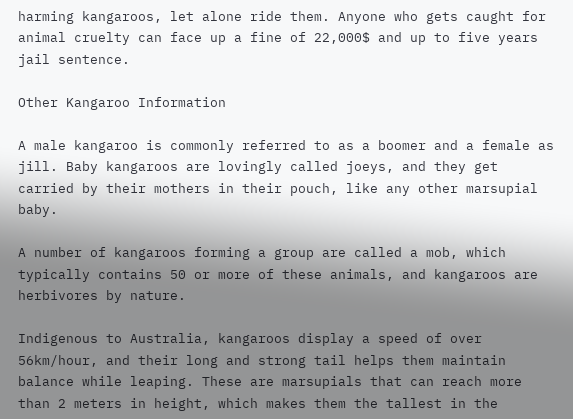harming kangaroos, let alone ride them. Anyone who gets caught for animal cruelty can face up a fine of 22,000$ and up to five years jail sentence.

Other Kangaroo Information

A male kangaroo is commonly referred to as a boomer and a female as jill. Baby kangaroos are lovingly called joeys, and they get carried by their mothers in their pouch, like any other marsupial baby.

A number of kangaroos forming a group are called a mob, which typically contains 50 or more of these animals, and kangaroos are herbivores by nature.

Indigenous to Australia, kangaroos display a speed of over 56km/hour, and their long and strong tail helps them maintain balance while leaping. These are marsupials that can reach more than 2 meters in height, which makes them the tallest in the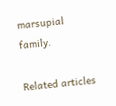marsupial family.

Related articles